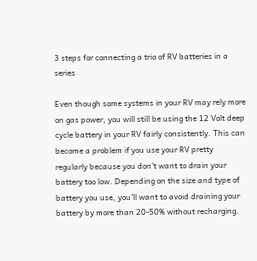3 steps for connecting a trio of RV batteries in a series

Even though some systems in your RV may rely more on gas power, you will still be using the 12 Volt deep cycle battery in your RV fairly consistently. This can become a problem if you use your RV pretty regularly because you don’t want to drain your battery too low. Depending on the size and type of battery you use, you’ll want to avoid draining your battery by more than 20-50% without recharging.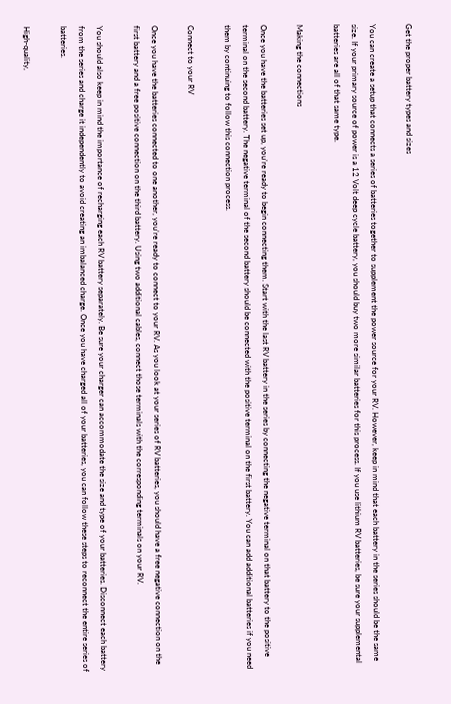Get the proper battery types and sizes

You can create a setup that connects a series of batteries together to supplement the power source for your RV. However, keep in mind that each battery in the series should be the same size. If your primary source of power is a 12 Volt deep cycle battery, you should buy two more similar batteries for this process. If you use lithium RV batteries, be sure your supplemental batteries are all of that same type.

Making the connections

Once you have the batteries set up, you’re ready to begin connecting them. Start with the last RV battery in the series by connecting the negative terminal on that battery to the positive terminal on the second battery. The negative terminal of the second battery should be connected with the positive terminal on the first battery. You can add additional batteries if you need them by continuing to follow this connection process.

Connect to your RV

Once you have the batteries connected to one another, you’re ready to connect to your RV. As you look at your series of RV batteries, you should have a free negative connection on the first battery and a free positive connection on the third battery. Using two additional cables, connect those terminals with the corresponding terminals on your RV.

You should also keep in mind the importance of recharging each RV battery separately. Be sure your charger can accommodate the size and type of your batteries. Disconnect each battery from the series and charge it independently to avoid creating an imbalanced charge. Once you have charged all of your batteries, you can follow these steps to reconnect the entire series of batteries.

High-quality,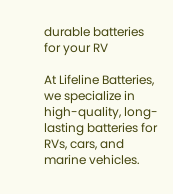durable batteries for your RV

At Lifeline Batteries, we specialize in high-quality, long-lasting batteries for RVs, cars, and marine vehicles.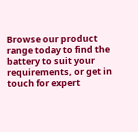Browse our product range today to find the battery to suit your requirements, or get in touch for expert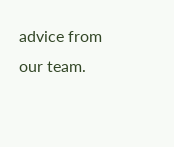advice from our team.